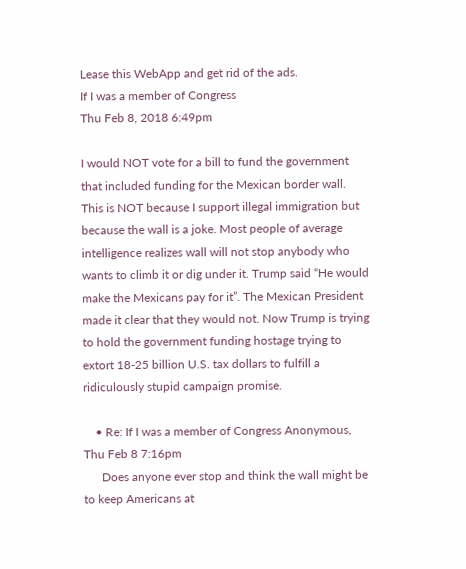Lease this WebApp and get rid of the ads.
If I was a member of Congress
Thu Feb 8, 2018 6:49pm

I would NOT vote for a bill to fund the government that included funding for the Mexican border wall. This is NOT because I support illegal immigration but because the wall is a joke. Most people of average intelligence realizes wall will not stop anybody who wants to climb it or dig under it. Trump said “He would make the Mexicans pay for it”. The Mexican President made it clear that they would not. Now Trump is trying to hold the government funding hostage trying to extort 18-25 billion U.S. tax dollars to fulfill a ridiculously stupid campaign promise.

    • Re: If I was a member of Congress Anonymous, Thu Feb 8 7:16pm
      Does anyone ever stop and think the wall might be to keep Americans at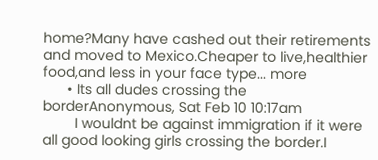home?Many have cashed out their retirements and moved to Mexico.Cheaper to live,healthier food,and less in your face type... more
      • Its all dudes crossing the borderAnonymous, Sat Feb 10 10:17am
        I wouldnt be against immigration if it were all good looking girls crossing the border.I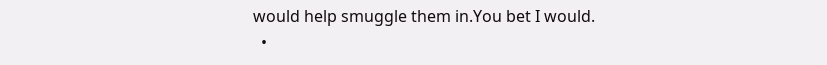would help smuggle them in.You bet I would.
  •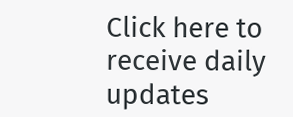Click here to receive daily updates